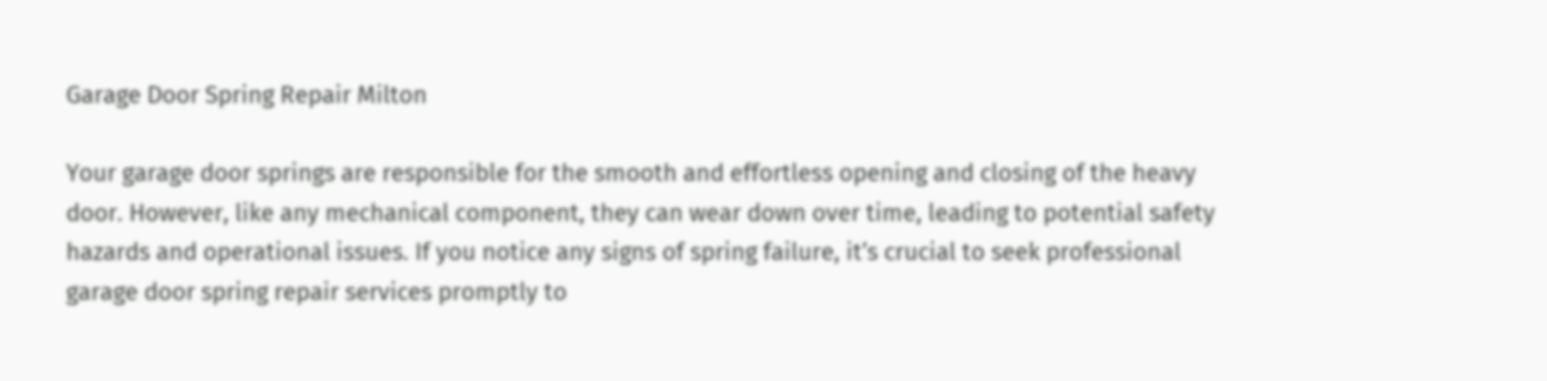Garage Door Spring Repair Milton

Your garage door springs are responsible for the smooth and effortless opening and closing of the heavy door. However, like any mechanical component, they can wear down over time, leading to potential safety hazards and operational issues. If you notice any signs of spring failure, it’s crucial to seek professional garage door spring repair services promptly to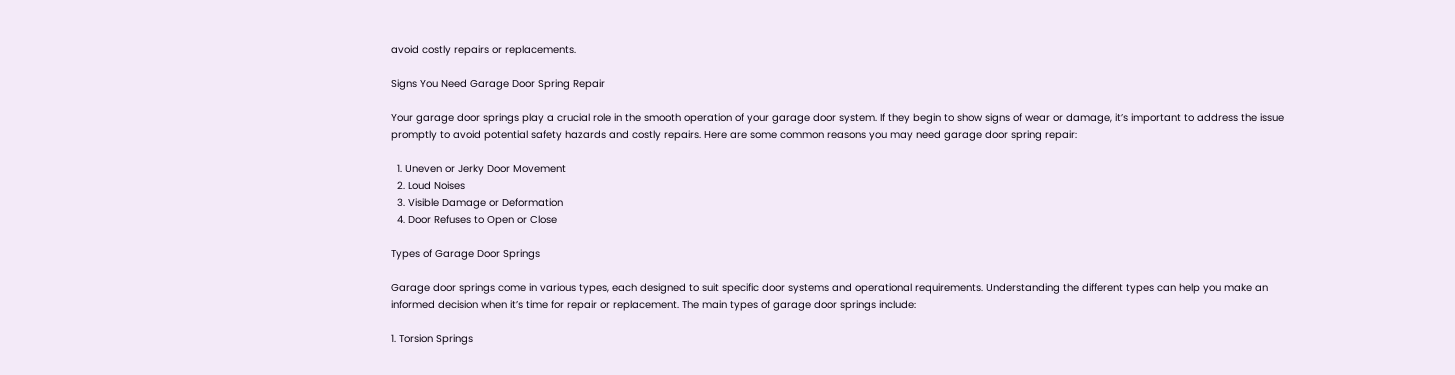avoid costly repairs or replacements.

Signs You Need Garage Door Spring Repair

Your garage door springs play a crucial role in the smooth operation of your garage door system. If they begin to show signs of wear or damage, it’s important to address the issue promptly to avoid potential safety hazards and costly repairs. Here are some common reasons you may need garage door spring repair:

  1. Uneven or Jerky Door Movement
  2. Loud Noises
  3. Visible Damage or Deformation
  4. Door Refuses to Open or Close

Types of Garage Door Springs

Garage door springs come in various types, each designed to suit specific door systems and operational requirements. Understanding the different types can help you make an informed decision when it’s time for repair or replacement. The main types of garage door springs include:

1. Torsion Springs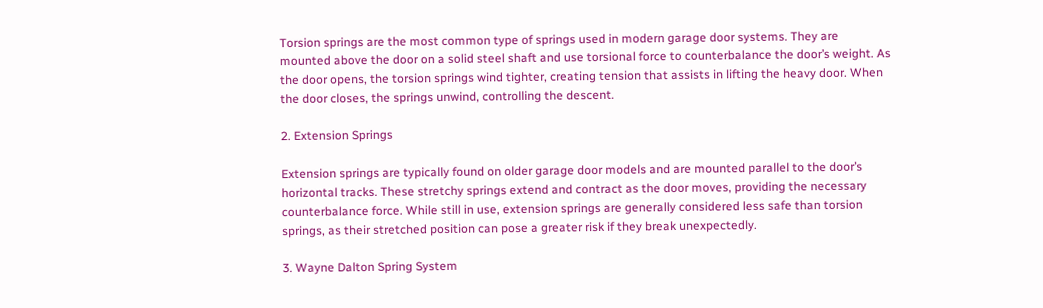Torsion springs are the most common type of springs used in modern garage door systems. They are mounted above the door on a solid steel shaft and use torsional force to counterbalance the door’s weight. As the door opens, the torsion springs wind tighter, creating tension that assists in lifting the heavy door. When the door closes, the springs unwind, controlling the descent.

2. Extension Springs

Extension springs are typically found on older garage door models and are mounted parallel to the door’s horizontal tracks. These stretchy springs extend and contract as the door moves, providing the necessary counterbalance force. While still in use, extension springs are generally considered less safe than torsion springs, as their stretched position can pose a greater risk if they break unexpectedly.

3. Wayne Dalton Spring System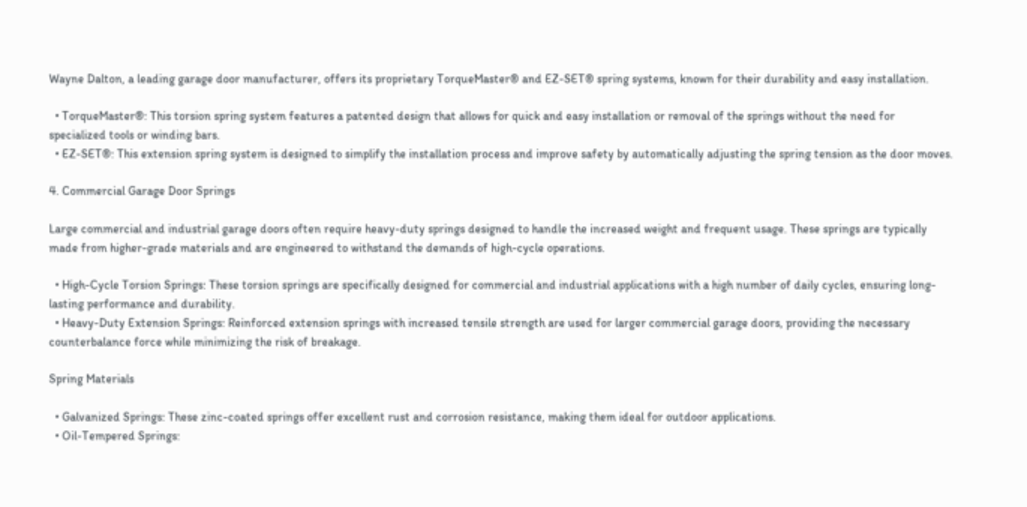Wayne Dalton, a leading garage door manufacturer, offers its proprietary TorqueMaster® and EZ-SET® spring systems, known for their durability and easy installation.

  • TorqueMaster®: This torsion spring system features a patented design that allows for quick and easy installation or removal of the springs without the need for specialized tools or winding bars.
  • EZ-SET®: This extension spring system is designed to simplify the installation process and improve safety by automatically adjusting the spring tension as the door moves.

4. Commercial Garage Door Springs

Large commercial and industrial garage doors often require heavy-duty springs designed to handle the increased weight and frequent usage. These springs are typically made from higher-grade materials and are engineered to withstand the demands of high-cycle operations.

  • High-Cycle Torsion Springs: These torsion springs are specifically designed for commercial and industrial applications with a high number of daily cycles, ensuring long-lasting performance and durability.
  • Heavy-Duty Extension Springs: Reinforced extension springs with increased tensile strength are used for larger commercial garage doors, providing the necessary counterbalance force while minimizing the risk of breakage.

Spring Materials

  • Galvanized Springs: These zinc-coated springs offer excellent rust and corrosion resistance, making them ideal for outdoor applications.
  • Oil-Tempered Springs: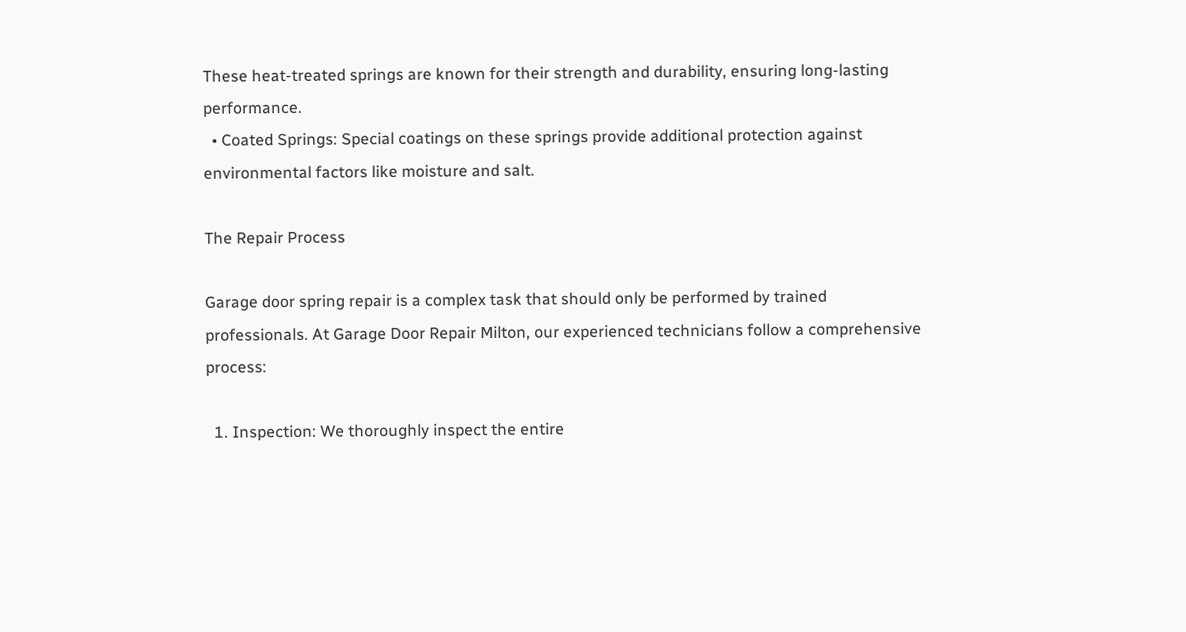These heat-treated springs are known for their strength and durability, ensuring long-lasting performance.
  • Coated Springs: Special coatings on these springs provide additional protection against environmental factors like moisture and salt.

The Repair Process

Garage door spring repair is a complex task that should only be performed by trained professionals. At Garage Door Repair Milton, our experienced technicians follow a comprehensive process:

  1. Inspection: We thoroughly inspect the entire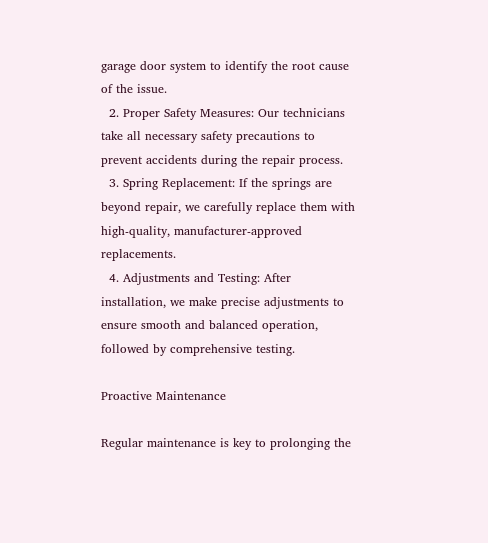garage door system to identify the root cause of the issue.
  2. Proper Safety Measures: Our technicians take all necessary safety precautions to prevent accidents during the repair process.
  3. Spring Replacement: If the springs are beyond repair, we carefully replace them with high-quality, manufacturer-approved replacements.
  4. Adjustments and Testing: After installation, we make precise adjustments to ensure smooth and balanced operation, followed by comprehensive testing.

Proactive Maintenance

Regular maintenance is key to prolonging the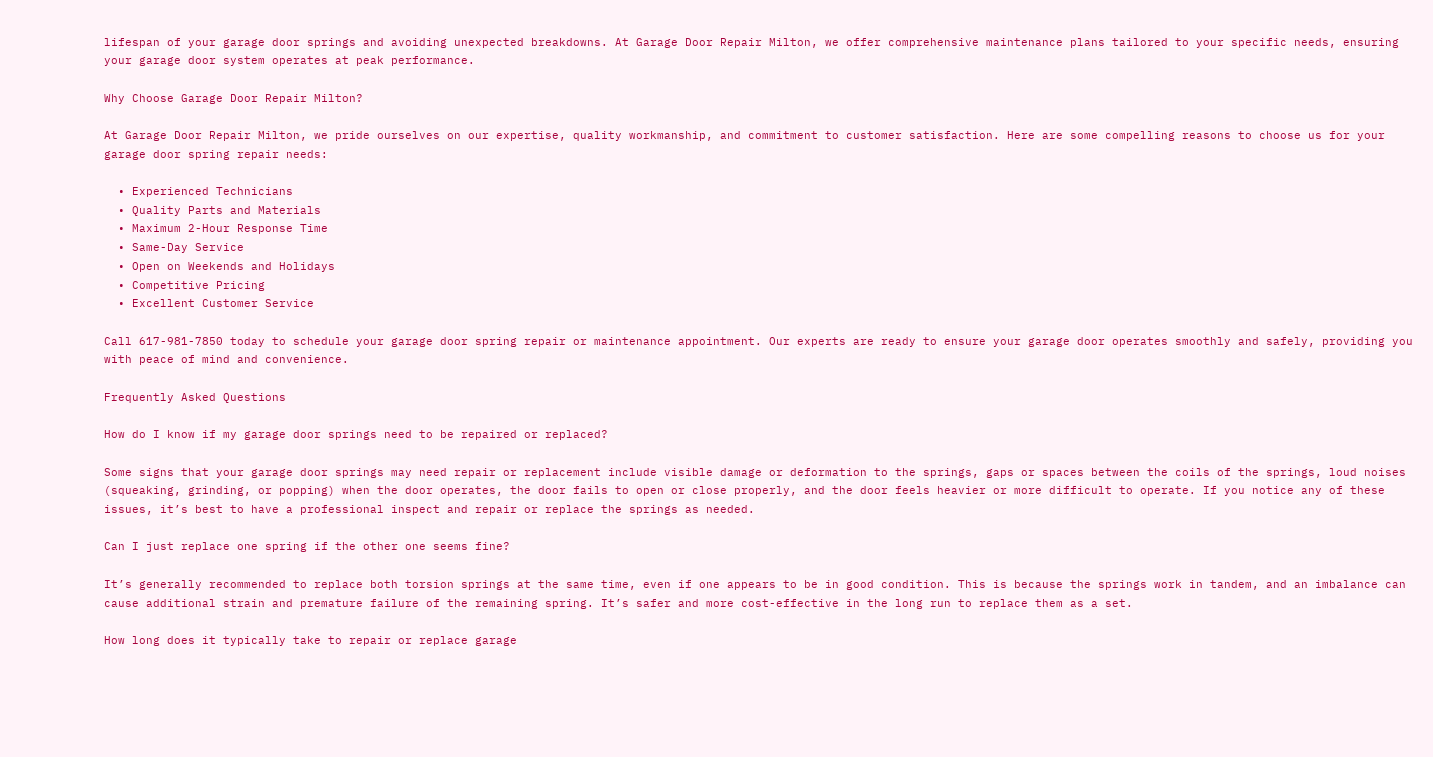lifespan of your garage door springs and avoiding unexpected breakdowns. At Garage Door Repair Milton, we offer comprehensive maintenance plans tailored to your specific needs, ensuring your garage door system operates at peak performance.

Why Choose Garage Door Repair Milton?

At Garage Door Repair Milton, we pride ourselves on our expertise, quality workmanship, and commitment to customer satisfaction. Here are some compelling reasons to choose us for your garage door spring repair needs:

  • Experienced Technicians
  • Quality Parts and Materials
  • Maximum 2-Hour Response Time
  • Same-Day Service
  • Open on Weekends and Holidays
  • Competitive Pricing
  • Excellent Customer Service

Call 617-981-7850 today to schedule your garage door spring repair or maintenance appointment. Our experts are ready to ensure your garage door operates smoothly and safely, providing you with peace of mind and convenience.

Frequently Asked Questions

How do I know if my garage door springs need to be repaired or replaced?

Some signs that your garage door springs may need repair or replacement include visible damage or deformation to the springs, gaps or spaces between the coils of the springs, loud noises (squeaking, grinding, or popping) when the door operates, the door fails to open or close properly, and the door feels heavier or more difficult to operate. If you notice any of these issues, it’s best to have a professional inspect and repair or replace the springs as needed.

Can I just replace one spring if the other one seems fine?

It’s generally recommended to replace both torsion springs at the same time, even if one appears to be in good condition. This is because the springs work in tandem, and an imbalance can cause additional strain and premature failure of the remaining spring. It’s safer and more cost-effective in the long run to replace them as a set.

How long does it typically take to repair or replace garage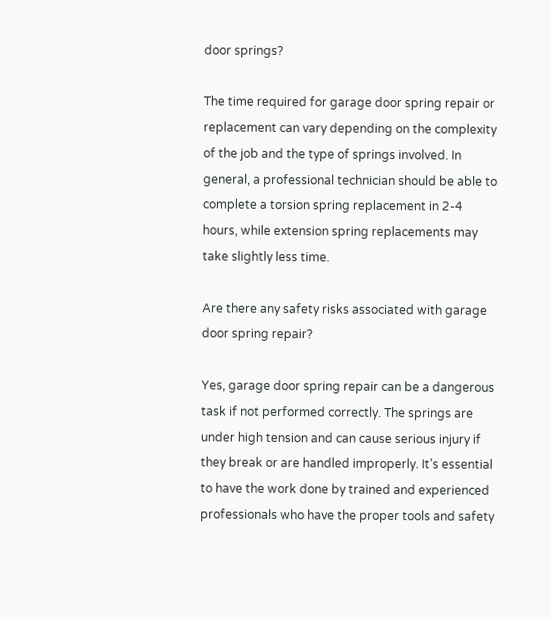door springs?

The time required for garage door spring repair or replacement can vary depending on the complexity of the job and the type of springs involved. In general, a professional technician should be able to complete a torsion spring replacement in 2-4 hours, while extension spring replacements may take slightly less time.

Are there any safety risks associated with garage door spring repair?

Yes, garage door spring repair can be a dangerous task if not performed correctly. The springs are under high tension and can cause serious injury if they break or are handled improperly. It’s essential to have the work done by trained and experienced professionals who have the proper tools and safety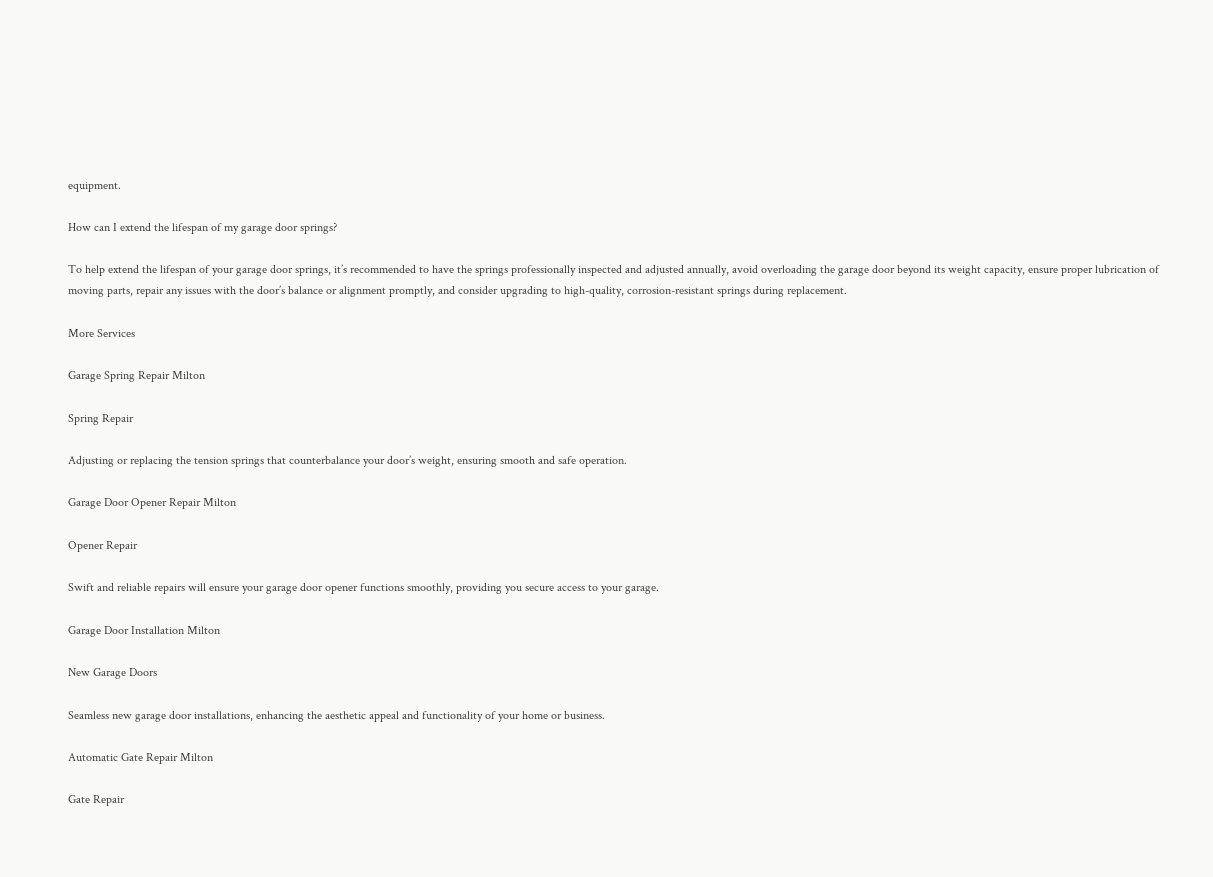equipment.

How can I extend the lifespan of my garage door springs?

To help extend the lifespan of your garage door springs, it’s recommended to have the springs professionally inspected and adjusted annually, avoid overloading the garage door beyond its weight capacity, ensure proper lubrication of moving parts, repair any issues with the door’s balance or alignment promptly, and consider upgrading to high-quality, corrosion-resistant springs during replacement.

More Services

Garage Spring Repair Milton

Spring Repair

Adjusting or replacing the tension springs that counterbalance your door’s weight, ensuring smooth and safe operation.

Garage Door Opener Repair Milton

Opener Repair

Swift and reliable repairs will ensure your garage door opener functions smoothly, providing you secure access to your garage.

Garage Door Installation Milton

New Garage Doors

Seamless new garage door installations, enhancing the aesthetic appeal and functionality of your home or business.

Automatic Gate Repair Milton

Gate Repair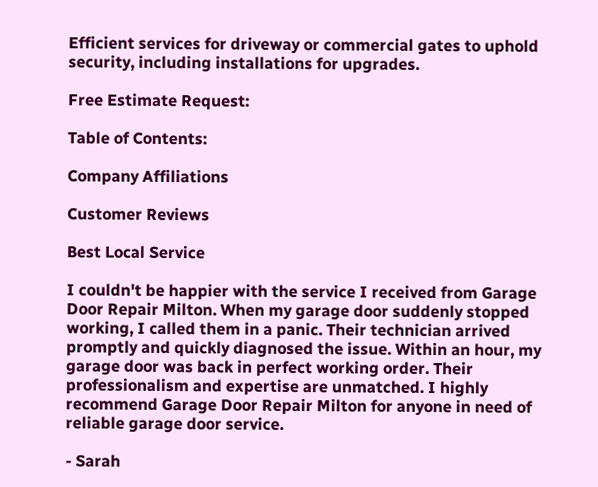Efficient services for driveway or commercial gates to uphold security, including installations for upgrades.

Free Estimate Request:

Table of Contents:

Company Affiliations

Customer Reviews

Best Local Service

I couldn't be happier with the service I received from Garage Door Repair Milton. When my garage door suddenly stopped working, I called them in a panic. Their technician arrived promptly and quickly diagnosed the issue. Within an hour, my garage door was back in perfect working order. Their professionalism and expertise are unmatched. I highly recommend Garage Door Repair Milton for anyone in need of reliable garage door service.

- Sarah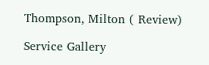Thompson, Milton ( Review)

Service Gallery